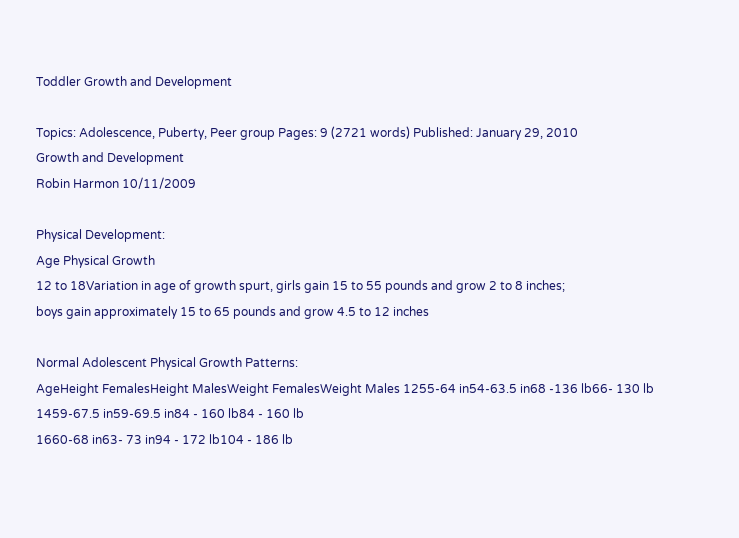Toddler Growth and Development

Topics: Adolescence, Puberty, Peer group Pages: 9 (2721 words) Published: January 29, 2010
Growth and Development
Robin Harmon 10/11/2009

Physical Development:
Age Physical Growth
12 to 18Variation in age of growth spurt, girls gain 15 to 55 pounds and grow 2 to 8 inches;
boys gain approximately 15 to 65 pounds and grow 4.5 to 12 inches

Normal Adolescent Physical Growth Patterns:
AgeHeight FemalesHeight MalesWeight FemalesWeight Males 1255-64 in54-63.5 in68 -136 lb66- 130 lb
1459-67.5 in59-69.5 in84 - 160 lb84 - 160 lb
1660-68 in63- 73 in94 - 172 lb104 - 186 lb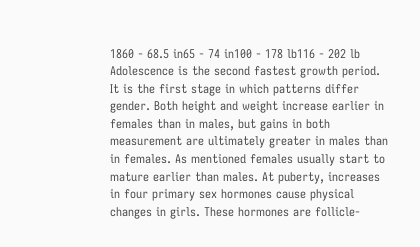1860 - 68.5 in65 - 74 in100 - 178 lb116 - 202 lb
Adolescence is the second fastest growth period. It is the first stage in which patterns differ gender. Both height and weight increase earlier in females than in males, but gains in both measurement are ultimately greater in males than in females. As mentioned females usually start to mature earlier than males. At puberty, increases in four primary sex hormones cause physical changes in girls. These hormones are follicle-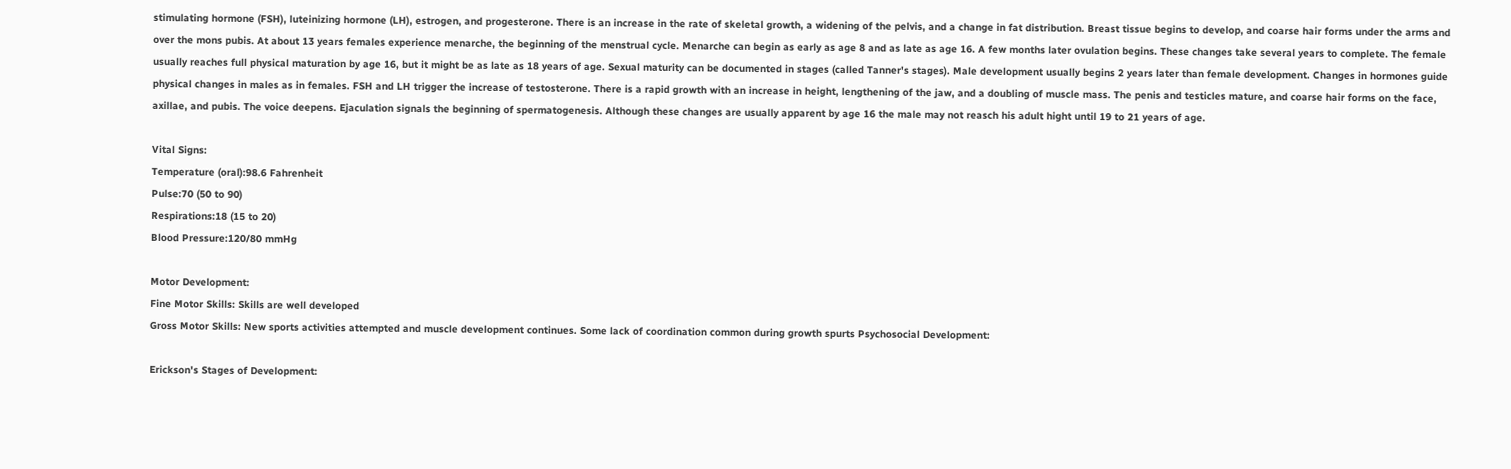stimulating hormone (FSH), luteinizing hormone (LH), estrogen, and progesterone. There is an increase in the rate of skeletal growth, a widening of the pelvis, and a change in fat distribution. Breast tissue begins to develop, and coarse hair forms under the arms and over the mons pubis. At about 13 years females experience menarche, the beginning of the menstrual cycle. Menarche can begin as early as age 8 and as late as age 16. A few months later ovulation begins. These changes take several years to complete. The female usually reaches full physical maturation by age 16, but it might be as late as 18 years of age. Sexual maturity can be documented in stages (called Tanner's stages). Male development usually begins 2 years later than female development. Changes in hormones guide physical changes in males as in females. FSH and LH trigger the increase of testosterone. There is a rapid growth with an increase in height, lengthening of the jaw, and a doubling of muscle mass. The penis and testicles mature, and coarse hair forms on the face, axillae, and pubis. The voice deepens. Ejaculation signals the beginning of spermatogenesis. Although these changes are usually apparent by age 16 the male may not reasch his adult hight until 19 to 21 years of age.

Vital Signs:
Temperature (oral):98.6 Fahrenheit
Pulse:70 (50 to 90)
Respirations:18 (15 to 20)
Blood Pressure:120/80 mmHg

Motor Development:
Fine Motor Skills: Skills are well developed
Gross Motor Skills: New sports activities attempted and muscle development continues. Some lack of coordination common during growth spurts Psychosocial Development:

Erickson's Stages of Development: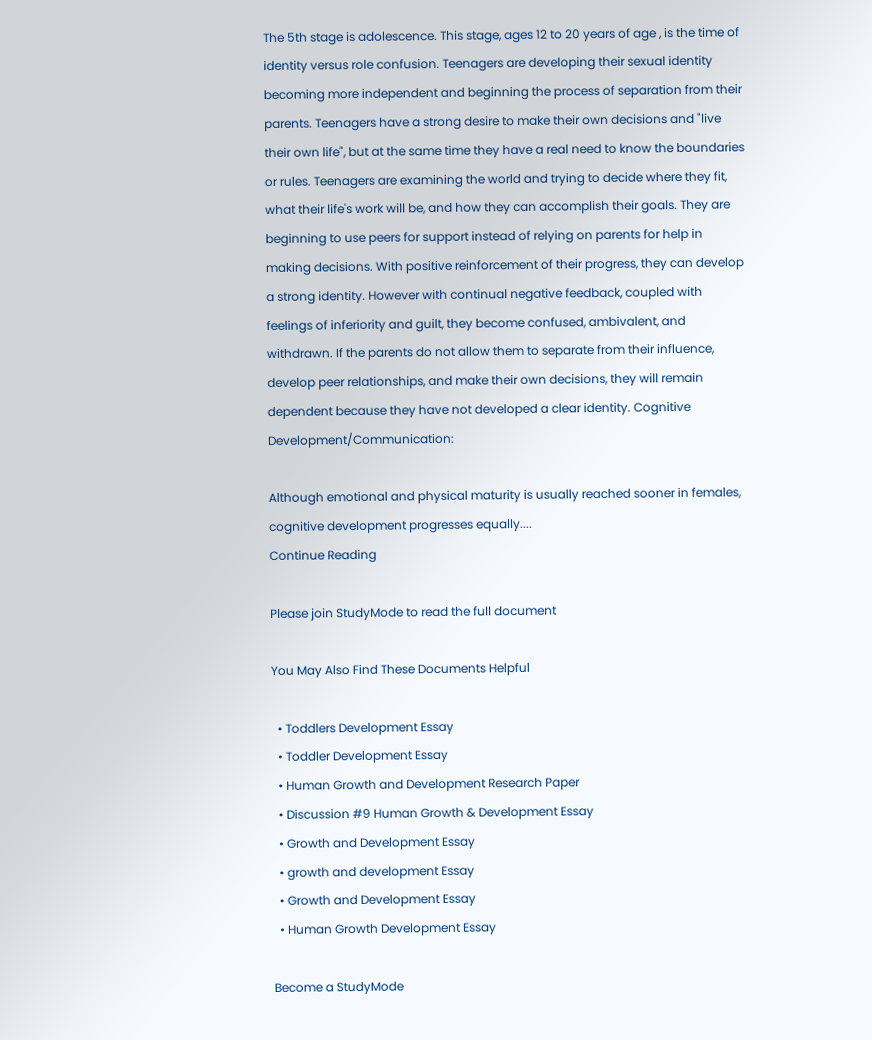The 5th stage is adolescence. This stage, ages 12 to 20 years of age , is the time of identity versus role confusion. Teenagers are developing their sexual identity becoming more independent and beginning the process of separation from their parents. Teenagers have a strong desire to make their own decisions and "live their own life", but at the same time they have a real need to know the boundaries or rules. Teenagers are examining the world and trying to decide where they fit, what their life's work will be, and how they can accomplish their goals. They are beginning to use peers for support instead of relying on parents for help in making decisions. With positive reinforcement of their progress, they can develop a strong identity. However with continual negative feedback, coupled with feelings of inferiority and guilt, they become confused, ambivalent, and withdrawn. If the parents do not allow them to separate from their influence, develop peer relationships, and make their own decisions, they will remain dependent because they have not developed a clear identity. Cognitive Development/Communication:

Although emotional and physical maturity is usually reached sooner in females, cognitive development progresses equally....
Continue Reading

Please join StudyMode to read the full document

You May Also Find These Documents Helpful

  • Toddlers Development Essay
  • Toddler Development Essay
  • Human Growth and Development Research Paper
  • Discussion #9 Human Growth & Development Essay
  • Growth and Development Essay
  • growth and development Essay
  • Growth and Development Essay
  • Human Growth Development Essay

Become a StudyMode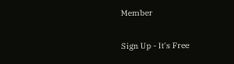Member

Sign Up - It's Free